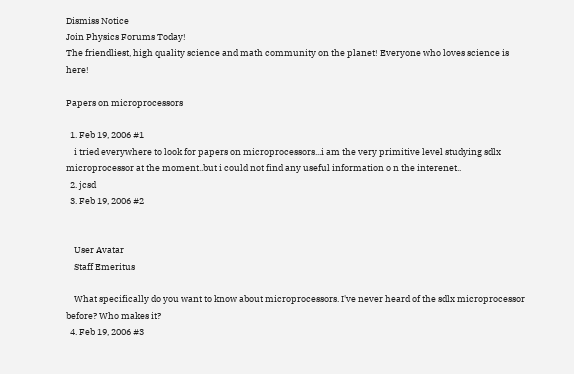Dismiss Notice
Join Physics Forums Today!
The friendliest, high quality science and math community on the planet! Everyone who loves science is here!

Papers on microprocessors

  1. Feb 19, 2006 #1
    i tried everywhere to look for papers on microprocessors...i am the very primitive level studying sdlx microprocessor at the moment..but i could not find any useful information o n the interenet..
  2. jcsd
  3. Feb 19, 2006 #2


    User Avatar
    Staff Emeritus

    What specifically do you want to know about microprocessors. I've never heard of the sdlx microprocessor before? Who makes it?
  4. Feb 19, 2006 #3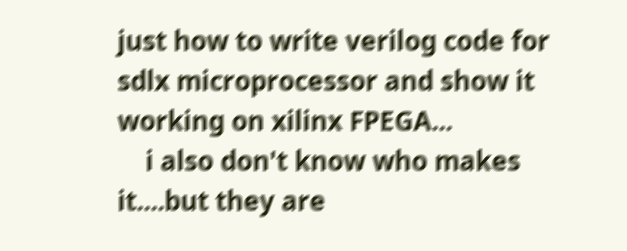just how to write verilog code for sdlx microprocessor and show it working on xilinx FPEGA...
    i also don't know who makes it....but they are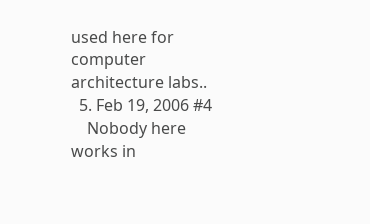used here for computer architecture labs..
  5. Feb 19, 2006 #4
    Nobody here works in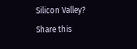Silicon Valley?
Share this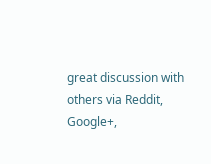great discussion with others via Reddit, Google+,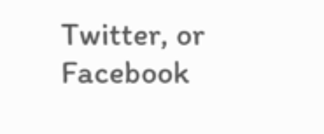Twitter, or Facebook